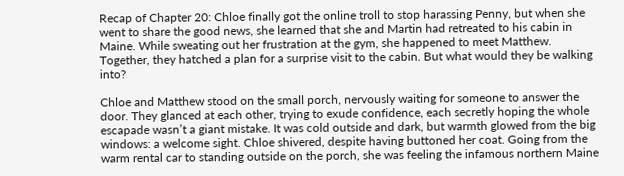Recap of Chapter 20: Chloe finally got the online troll to stop harassing Penny, but when she went to share the good news, she learned that she and Martin had retreated to his cabin in Maine. While sweating out her frustration at the gym, she happened to meet Matthew. Together, they hatched a plan for a surprise visit to the cabin. But what would they be walking into?

Chloe and Matthew stood on the small porch, nervously waiting for someone to answer the door. They glanced at each other, trying to exude confidence, each secretly hoping the whole escapade wasn’t a giant mistake. It was cold outside and dark, but warmth glowed from the big windows: a welcome sight. Chloe shivered, despite having buttoned her coat. Going from the warm rental car to standing outside on the porch, she was feeling the infamous northern Maine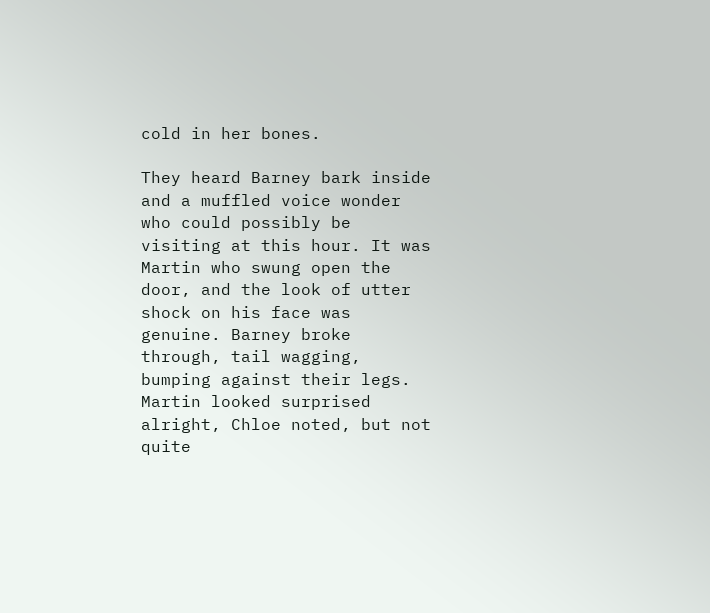cold in her bones.

They heard Barney bark inside and a muffled voice wonder who could possibly be visiting at this hour. It was Martin who swung open the door, and the look of utter shock on his face was genuine. Barney broke through, tail wagging, bumping against their legs. Martin looked surprised alright, Chloe noted, but not quite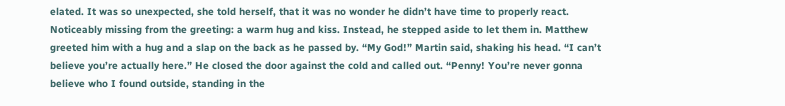elated. It was so unexpected, she told herself, that it was no wonder he didn’t have time to properly react. Noticeably missing from the greeting: a warm hug and kiss. Instead, he stepped aside to let them in. Matthew greeted him with a hug and a slap on the back as he passed by. “My God!” Martin said, shaking his head. “I can’t believe you’re actually here.” He closed the door against the cold and called out. “Penny! You’re never gonna believe who I found outside, standing in the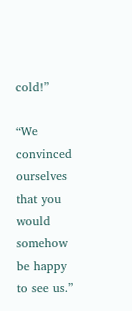cold!”

“We convinced ourselves that you would somehow be happy to see us.”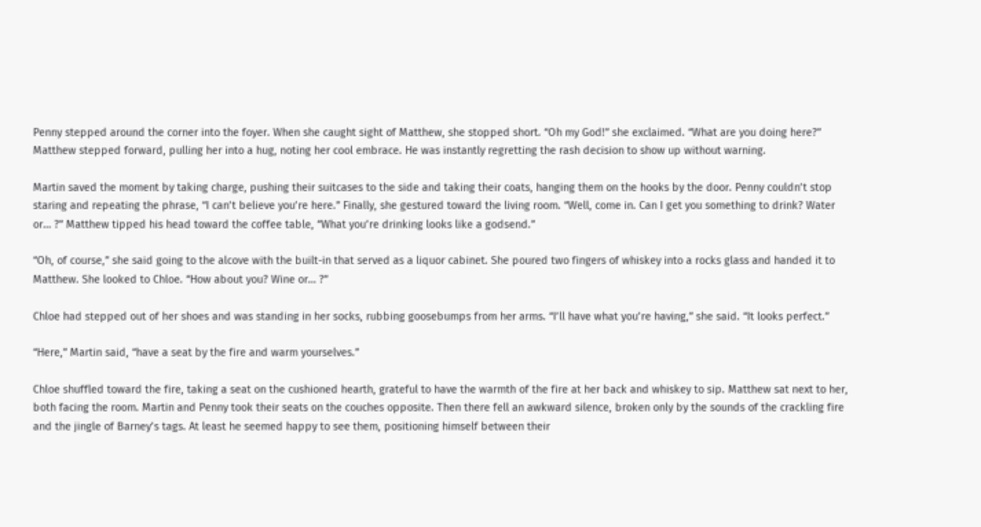Penny stepped around the corner into the foyer. When she caught sight of Matthew, she stopped short. “Oh my God!” she exclaimed. “What are you doing here?” Matthew stepped forward, pulling her into a hug, noting her cool embrace. He was instantly regretting the rash decision to show up without warning.

Martin saved the moment by taking charge, pushing their suitcases to the side and taking their coats, hanging them on the hooks by the door. Penny couldn’t stop staring and repeating the phrase, “I can’t believe you’re here.” Finally, she gestured toward the living room. “Well, come in. Can I get you something to drink? Water or… ?” Matthew tipped his head toward the coffee table, “What you’re drinking looks like a godsend.”

“Oh, of course,” she said going to the alcove with the built-in that served as a liquor cabinet. She poured two fingers of whiskey into a rocks glass and handed it to Matthew. She looked to Chloe. “How about you? Wine or… ?”

Chloe had stepped out of her shoes and was standing in her socks, rubbing goosebumps from her arms. “I’ll have what you’re having,” she said. “It looks perfect.”

“Here,” Martin said, “have a seat by the fire and warm yourselves.”

Chloe shuffled toward the fire, taking a seat on the cushioned hearth, grateful to have the warmth of the fire at her back and whiskey to sip. Matthew sat next to her, both facing the room. Martin and Penny took their seats on the couches opposite. Then there fell an awkward silence, broken only by the sounds of the crackling fire and the jingle of Barney’s tags. At least he seemed happy to see them, positioning himself between their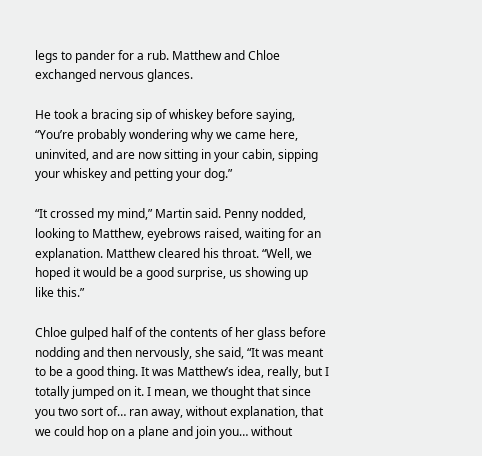legs to pander for a rub. Matthew and Chloe exchanged nervous glances.

He took a bracing sip of whiskey before saying, “You’re probably wondering why we came here, uninvited, and are now sitting in your cabin, sipping your whiskey and petting your dog.”

“It crossed my mind,” Martin said. Penny nodded, looking to Matthew, eyebrows raised, waiting for an explanation. Matthew cleared his throat. “Well, we hoped it would be a good surprise, us showing up like this.”

Chloe gulped half of the contents of her glass before nodding and then nervously, she said, “It was meant to be a good thing. It was Matthew’s idea, really, but I totally jumped on it. I mean, we thought that since you two sort of… ran away, without explanation, that we could hop on a plane and join you… without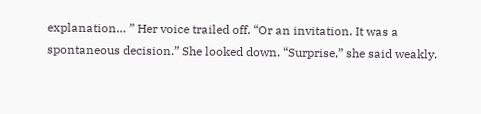explanation… ” Her voice trailed off. “Or an invitation. It was a spontaneous decision.” She looked down. “Surprise,” she said weakly.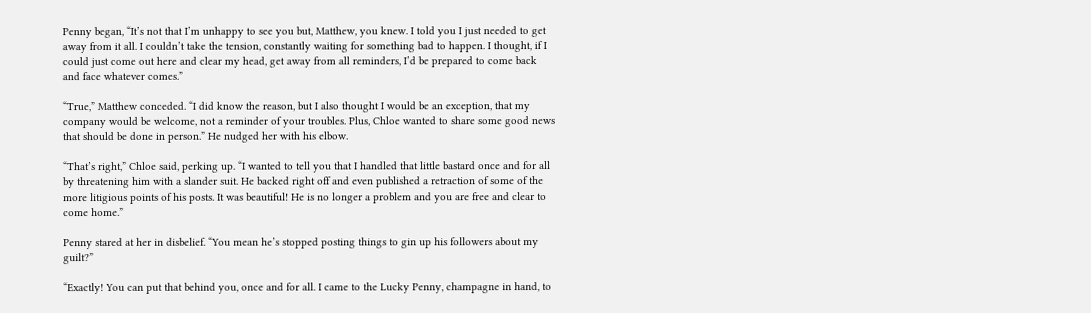Penny began, “It’s not that I’m unhappy to see you but, Matthew, you knew. I told you I just needed to get away from it all. I couldn’t take the tension, constantly waiting for something bad to happen. I thought, if I could just come out here and clear my head, get away from all reminders, I’d be prepared to come back and face whatever comes.”

“True,” Matthew conceded. “I did know the reason, but I also thought I would be an exception, that my company would be welcome, not a reminder of your troubles. Plus, Chloe wanted to share some good news that should be done in person.” He nudged her with his elbow.

“That’s right,” Chloe said, perking up. “I wanted to tell you that I handled that little bastard once and for all by threatening him with a slander suit. He backed right off and even published a retraction of some of the more litigious points of his posts. It was beautiful! He is no longer a problem and you are free and clear to come home.”

Penny stared at her in disbelief. “You mean he’s stopped posting things to gin up his followers about my guilt?”

“Exactly! You can put that behind you, once and for all. I came to the Lucky Penny, champagne in hand, to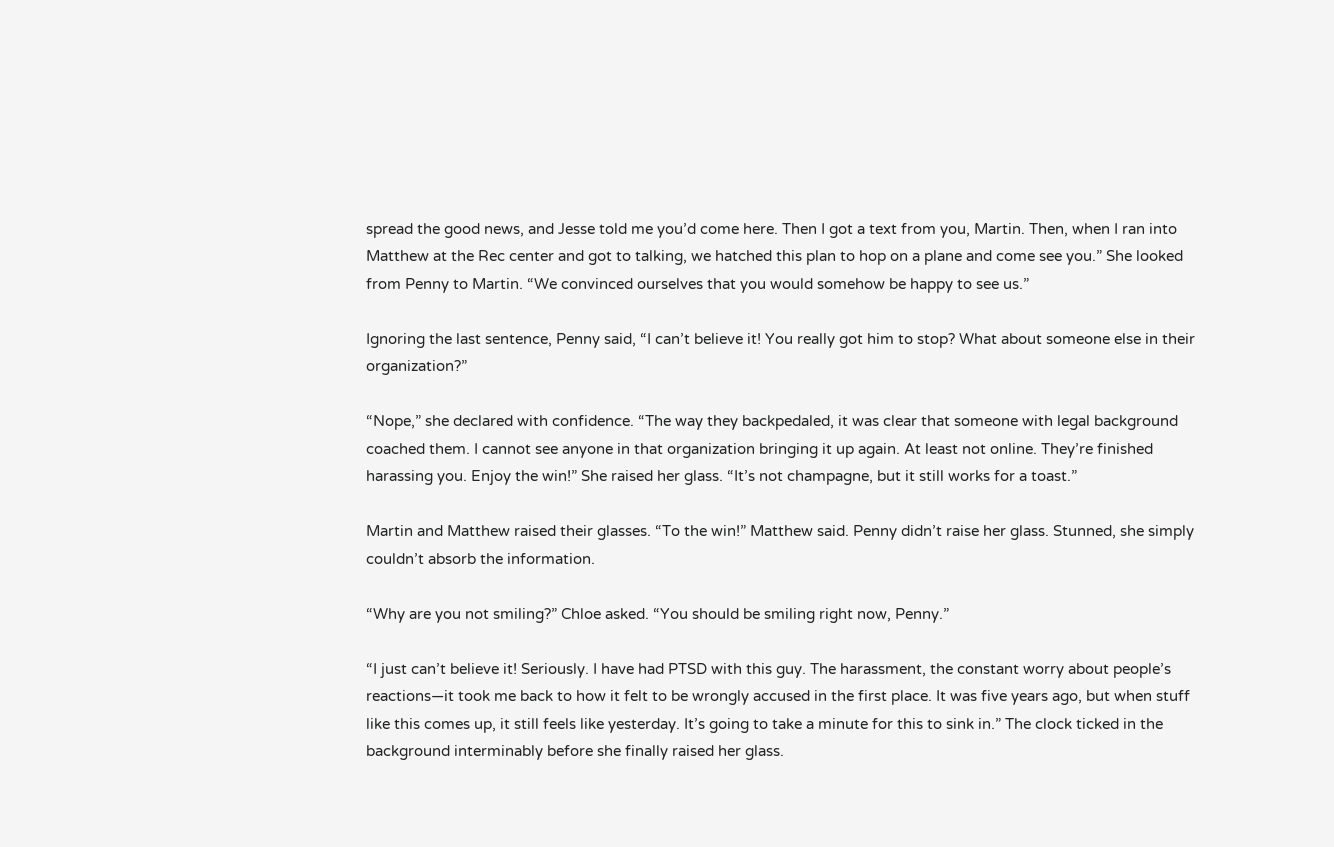spread the good news, and Jesse told me you’d come here. Then I got a text from you, Martin. Then, when I ran into Matthew at the Rec center and got to talking, we hatched this plan to hop on a plane and come see you.” She looked from Penny to Martin. “We convinced ourselves that you would somehow be happy to see us.”

Ignoring the last sentence, Penny said, “I can’t believe it! You really got him to stop? What about someone else in their organization?”

“Nope,” she declared with confidence. “The way they backpedaled, it was clear that someone with legal background coached them. I cannot see anyone in that organization bringing it up again. At least not online. They’re finished harassing you. Enjoy the win!” She raised her glass. “It’s not champagne, but it still works for a toast.”

Martin and Matthew raised their glasses. “To the win!” Matthew said. Penny didn’t raise her glass. Stunned, she simply couldn’t absorb the information.

“Why are you not smiling?” Chloe asked. “You should be smiling right now, Penny.”

“I just can’t believe it! Seriously. I have had PTSD with this guy. The harassment, the constant worry about people’s reactions—it took me back to how it felt to be wrongly accused in the first place. It was five years ago, but when stuff like this comes up, it still feels like yesterday. It’s going to take a minute for this to sink in.” The clock ticked in the background interminably before she finally raised her glass.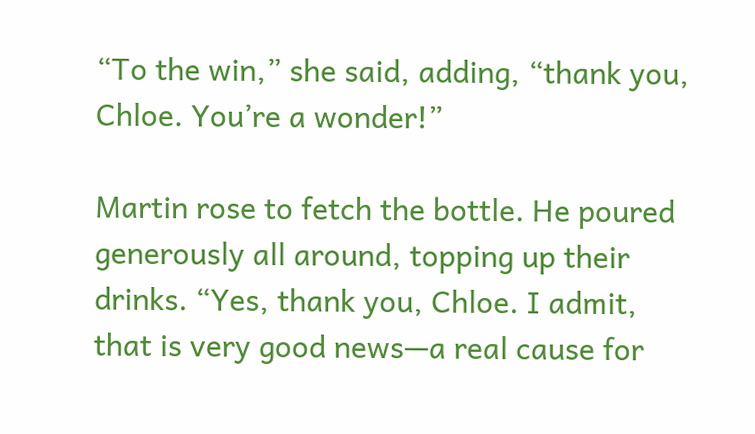“To the win,” she said, adding, “thank you, Chloe. You’re a wonder!”

Martin rose to fetch the bottle. He poured generously all around, topping up their drinks. “Yes, thank you, Chloe. I admit, that is very good news—a real cause for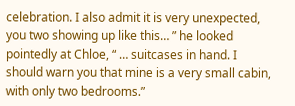celebration. I also admit it is very unexpected, you two showing up like this… ” he looked pointedly at Chloe, “ … suitcases in hand. I should warn you that mine is a very small cabin, with only two bedrooms.”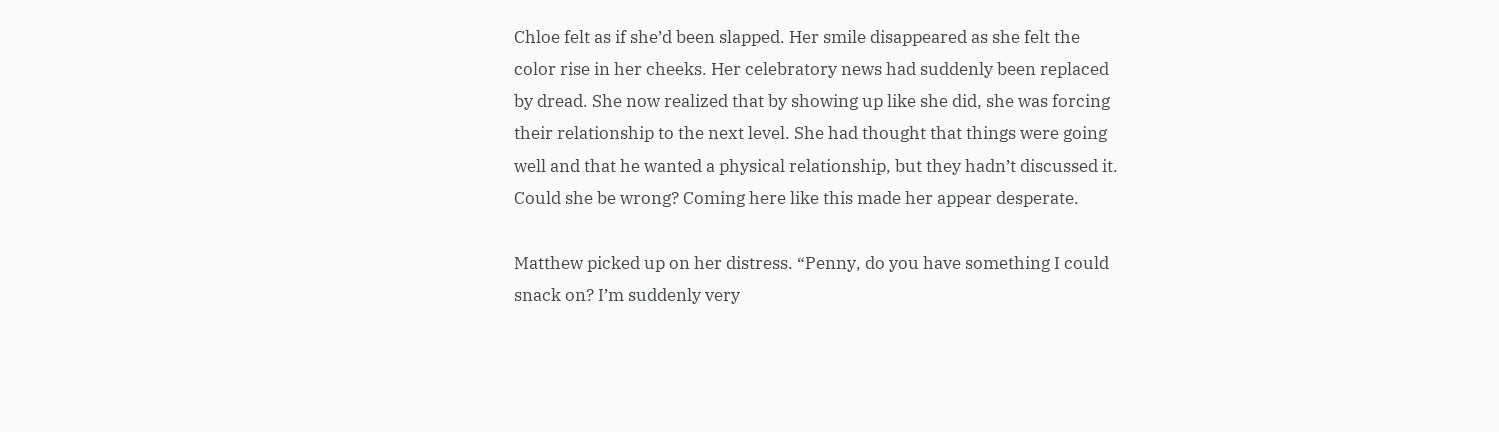Chloe felt as if she’d been slapped. Her smile disappeared as she felt the color rise in her cheeks. Her celebratory news had suddenly been replaced by dread. She now realized that by showing up like she did, she was forcing their relationship to the next level. She had thought that things were going well and that he wanted a physical relationship, but they hadn’t discussed it. Could she be wrong? Coming here like this made her appear desperate.

Matthew picked up on her distress. “Penny, do you have something I could snack on? I’m suddenly very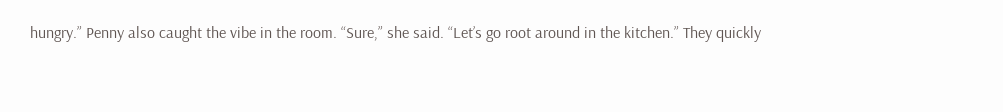hungry.” Penny also caught the vibe in the room. “Sure,” she said. “Let’s go root around in the kitchen.” They quickly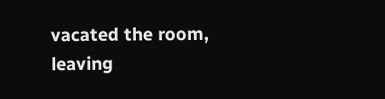vacated the room, leaving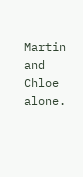Martin and Chloe alone.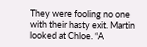They were fooling no one with their hasty exit. Martin looked at Chloe. “A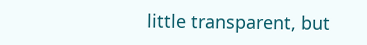little transparent, but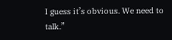I guess it’s obvious. We need to talk.”